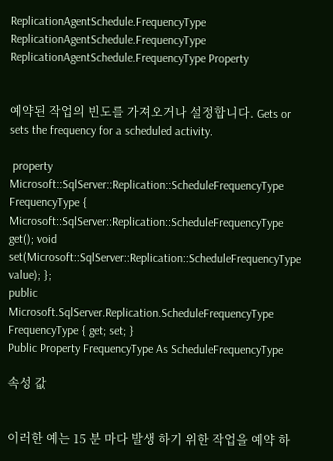ReplicationAgentSchedule.FrequencyType ReplicationAgentSchedule.FrequencyType ReplicationAgentSchedule.FrequencyType Property


예약된 작업의 빈도를 가져오거나 설정합니다. Gets or sets the frequency for a scheduled activity.

 property Microsoft::SqlServer::Replication::ScheduleFrequencyType FrequencyType { Microsoft::SqlServer::Replication::ScheduleFrequencyType get(); void set(Microsoft::SqlServer::Replication::ScheduleFrequencyType value); };
public Microsoft.SqlServer.Replication.ScheduleFrequencyType FrequencyType { get; set; }
Public Property FrequencyType As ScheduleFrequencyType

속성 값


이러한 예는 15 분 마다 발생 하기 위한 작업을 예약 하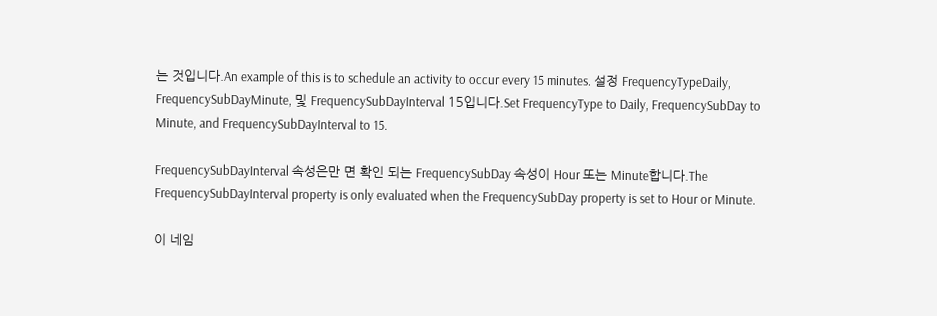는 것입니다.An example of this is to schedule an activity to occur every 15 minutes. 설정 FrequencyTypeDaily, FrequencySubDayMinute, 및 FrequencySubDayInterval 15입니다.Set FrequencyType to Daily, FrequencySubDay to Minute, and FrequencySubDayInterval to 15.

FrequencySubDayInterval 속성은만 면 확인 되는 FrequencySubDay 속성이 Hour 또는 Minute합니다.The FrequencySubDayInterval property is only evaluated when the FrequencySubDay property is set to Hour or Minute.

이 네임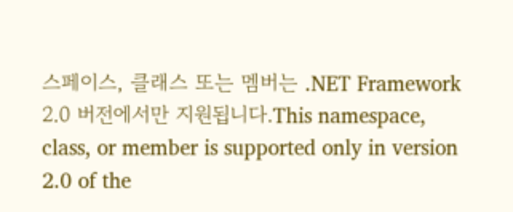스페이스, 클래스 또는 멤버는 .NET Framework 2.0 버전에서만 지원됩니다.This namespace, class, or member is supported only in version 2.0 of the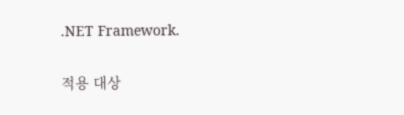.NET Framework.

적용 대상